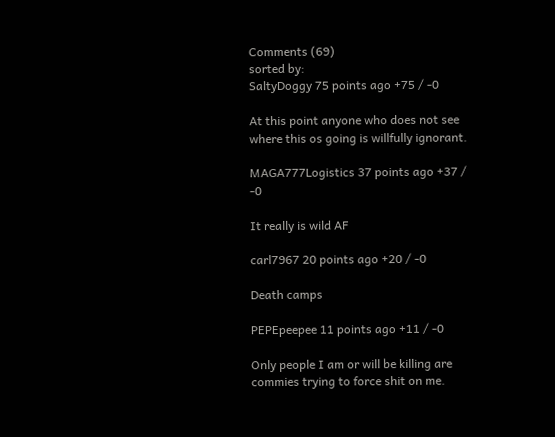Comments (69)
sorted by:
SaltyDoggy 75 points ago +75 / -0

At this point anyone who does not see where this os going is willfully ignorant.

MAGA777Logistics 37 points ago +37 / -0

It really is wild AF

carl7967 20 points ago +20 / -0

Death camps

PEPEpeepee 11 points ago +11 / -0

Only people I am or will be killing are commies trying to force shit on me.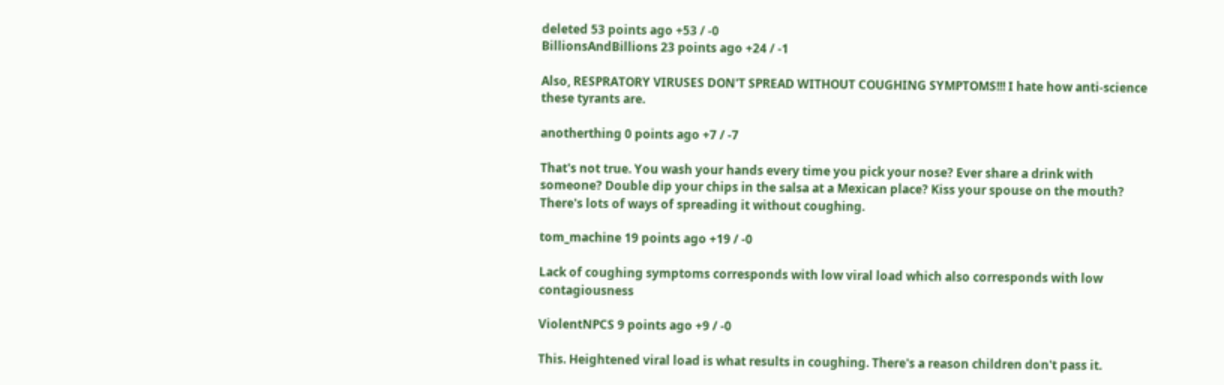deleted 53 points ago +53 / -0
BillionsAndBillions 23 points ago +24 / -1

Also, RESPRATORY VIRUSES DON'T SPREAD WITHOUT COUGHING SYMPTOMS!!! I hate how anti-science these tyrants are.

anotherthing 0 points ago +7 / -7

That's not true. You wash your hands every time you pick your nose? Ever share a drink with someone? Double dip your chips in the salsa at a Mexican place? Kiss your spouse on the mouth? There's lots of ways of spreading it without coughing.

tom_machine 19 points ago +19 / -0

Lack of coughing symptoms corresponds with low viral load which also corresponds with low contagiousness

ViolentNPCS 9 points ago +9 / -0

This. Heightened viral load is what results in coughing. There's a reason children don't pass it.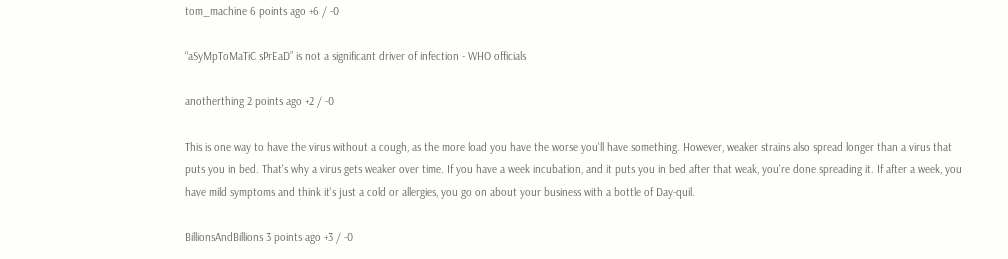tom_machine 6 points ago +6 / -0

“aSyMpToMaTiC sPrEaD” is not a significant driver of infection - WHO officials

anotherthing 2 points ago +2 / -0

This is one way to have the virus without a cough, as the more load you have the worse you'll have something. However, weaker strains also spread longer than a virus that puts you in bed. That's why a virus gets weaker over time. If you have a week incubation, and it puts you in bed after that weak, you're done spreading it. If after a week, you have mild symptoms and think it's just a cold or allergies, you go on about your business with a bottle of Day-quil.

BillionsAndBillions 3 points ago +3 / -0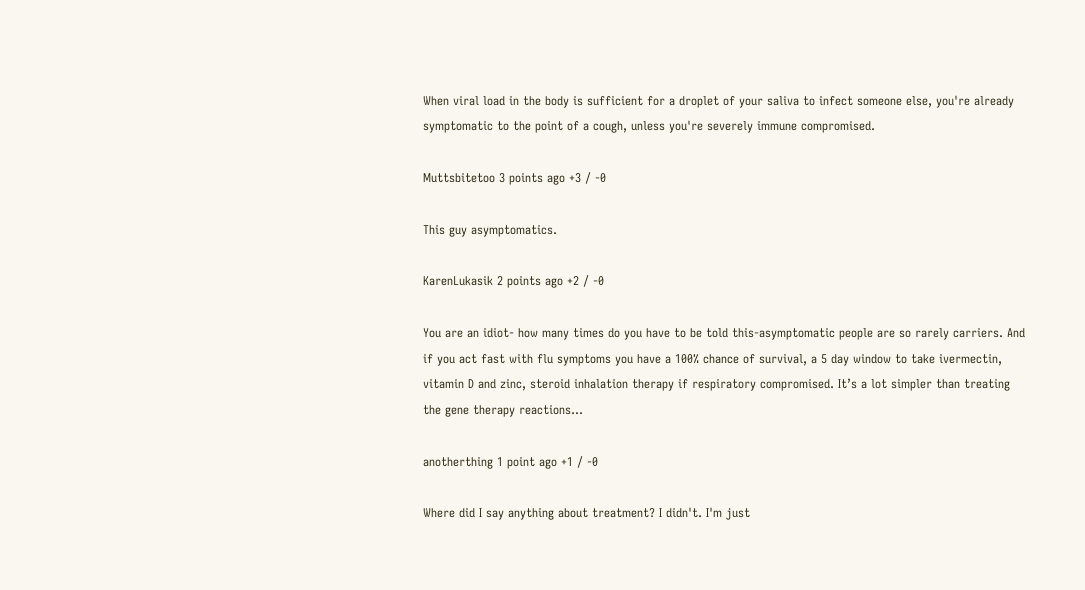When viral load in the body is sufficient for a droplet of your saliva to infect someone else, you're already symptomatic to the point of a cough, unless you're severely immune compromised.

Muttsbitetoo 3 points ago +3 / -0

This guy asymptomatics.

KarenLukasik 2 points ago +2 / -0

You are an idiot- how many times do you have to be told this-asymptomatic people are so rarely carriers. And if you act fast with flu symptoms you have a 100% chance of survival, a 5 day window to take ivermectin, vitamin D and zinc, steroid inhalation therapy if respiratory compromised. It’s a lot simpler than treating the gene therapy reactions...

anotherthing 1 point ago +1 / -0

Where did I say anything about treatment? I didn't. I'm just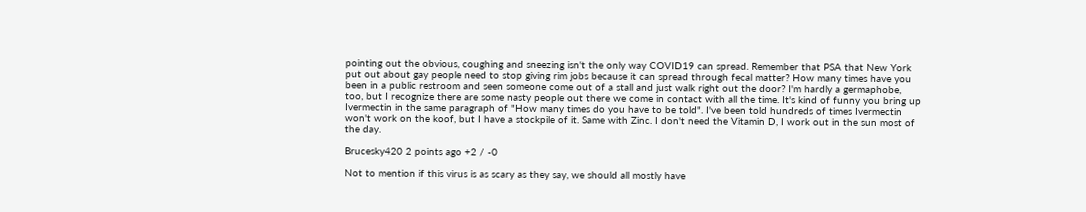pointing out the obvious, coughing and sneezing isn't the only way COVID19 can spread. Remember that PSA that New York put out about gay people need to stop giving rim jobs because it can spread through fecal matter? How many times have you been in a public restroom and seen someone come out of a stall and just walk right out the door? I'm hardly a germaphobe, too, but I recognize there are some nasty people out there we come in contact with all the time. It's kind of funny you bring up Ivermectin in the same paragraph of "How many times do you have to be told". I've been told hundreds of times Ivermectin won't work on the koof, but I have a stockpile of it. Same with Zinc. I don't need the Vitamin D, I work out in the sun most of the day.

Brucesky420 2 points ago +2 / -0

Not to mention if this virus is as scary as they say, we should all mostly have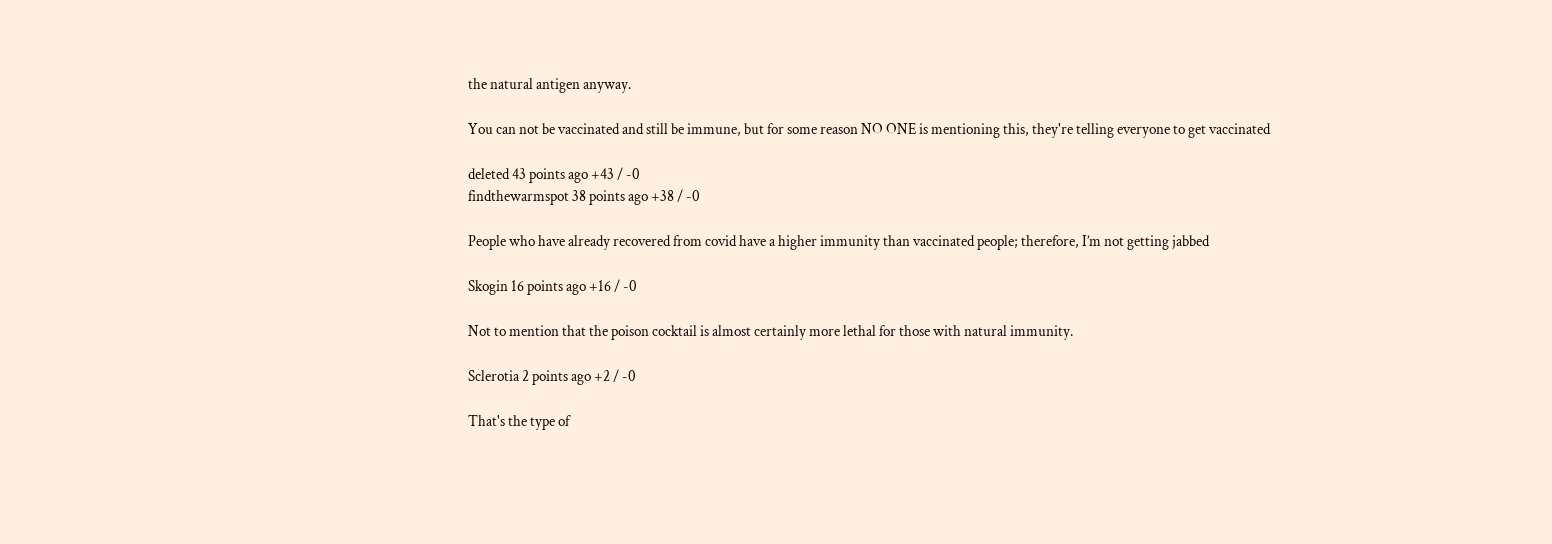the natural antigen anyway.

You can not be vaccinated and still be immune, but for some reason NO ONE is mentioning this, they're telling everyone to get vaccinated

deleted 43 points ago +43 / -0
findthewarmspot 38 points ago +38 / -0

People who have already recovered from covid have a higher immunity than vaccinated people; therefore, I’m not getting jabbed

Skogin 16 points ago +16 / -0

Not to mention that the poison cocktail is almost certainly more lethal for those with natural immunity.

Sclerotia 2 points ago +2 / -0

That's the type of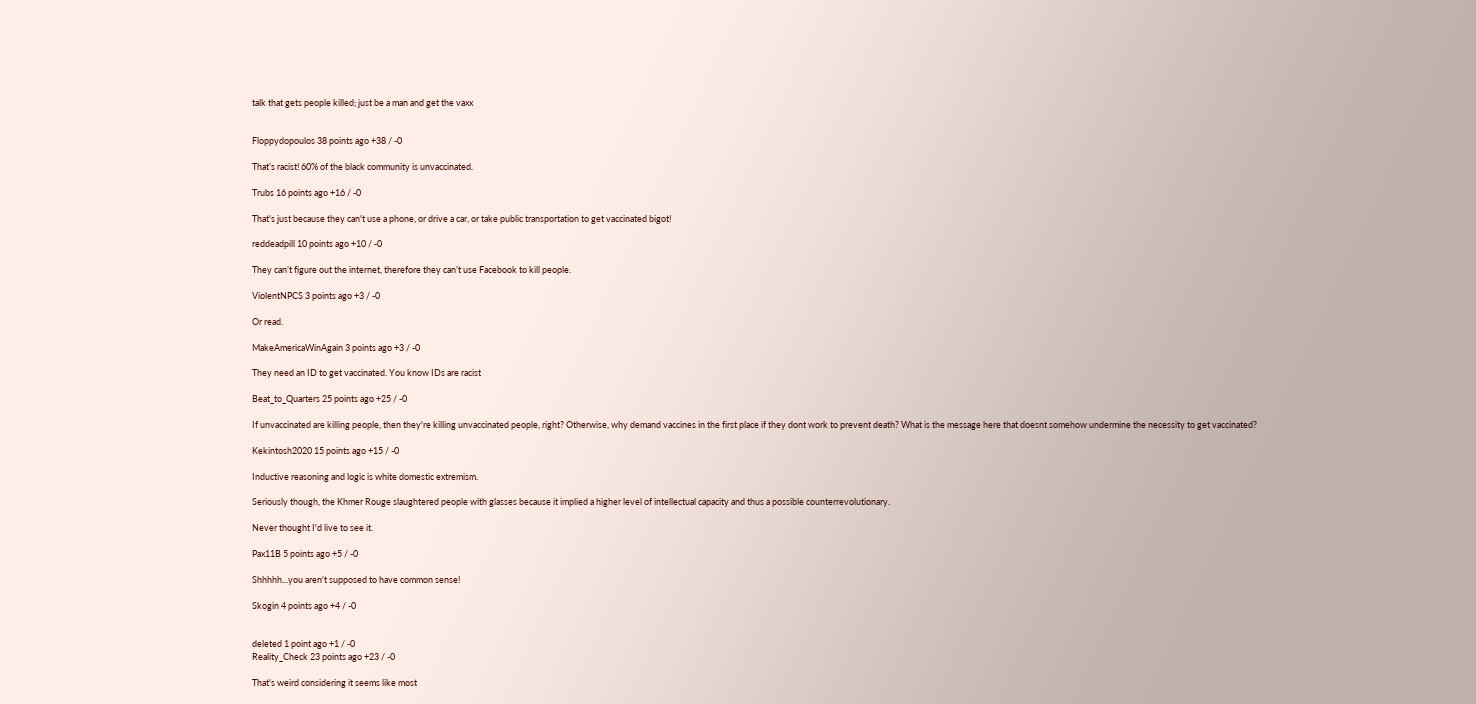talk that gets people killed; just be a man and get the vaxx


Floppydopoulos 38 points ago +38 / -0

That’s racist! 60% of the black community is unvaccinated.

Trubs 16 points ago +16 / -0

That's just because they can't use a phone, or drive a car, or take public transportation to get vaccinated bigot!

reddeadpill 10 points ago +10 / -0

They can’t figure out the internet, therefore they can’t use Facebook to kill people.

ViolentNPCS 3 points ago +3 / -0

Or read.

MakeAmericaWinAgain 3 points ago +3 / -0

They need an ID to get vaccinated. You know IDs are racist

Beat_to_Quarters 25 points ago +25 / -0

If unvaccinated are killing people, then they're killing unvaccinated people, right? Otherwise, why demand vaccines in the first place if they dont work to prevent death? What is the message here that doesnt somehow undermine the necessity to get vaccinated?

Kekintosh2020 15 points ago +15 / -0

Inductive reasoning and logic is white domestic extremism.

Seriously though, the Khmer Rouge slaughtered people with glasses because it implied a higher level of intellectual capacity and thus a possible counterrevolutionary.

Never thought I'd live to see it.

Pax11B 5 points ago +5 / -0

Shhhhh...you aren't supposed to have common sense!

Skogin 4 points ago +4 / -0


deleted 1 point ago +1 / -0
Reality_Check 23 points ago +23 / -0

That's weird considering it seems like most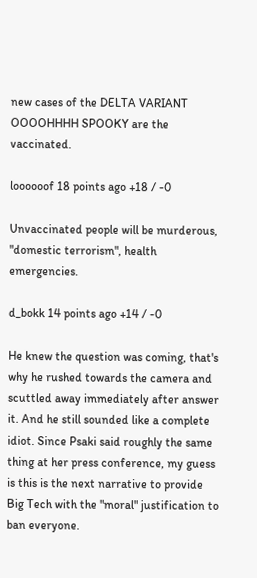new cases of the DELTA VARIANT OOOOHHHH SPOOKY are the vaccinated.

loooooof 18 points ago +18 / -0

Unvaccinated people will be murderous, "domestic terrorism", health emergencies.

d_bokk 14 points ago +14 / -0

He knew the question was coming, that's why he rushed towards the camera and scuttled away immediately after answer it. And he still sounded like a complete idiot. Since Psaki said roughly the same thing at her press conference, my guess is this is the next narrative to provide Big Tech with the "moral" justification to ban everyone.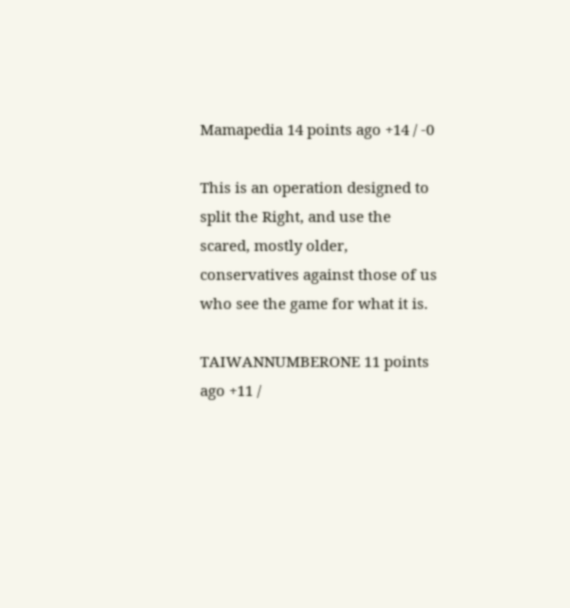Mamapedia 14 points ago +14 / -0

This is an operation designed to split the Right, and use the scared, mostly older, conservatives against those of us who see the game for what it is.

TAIWANNUMBERONE 11 points ago +11 /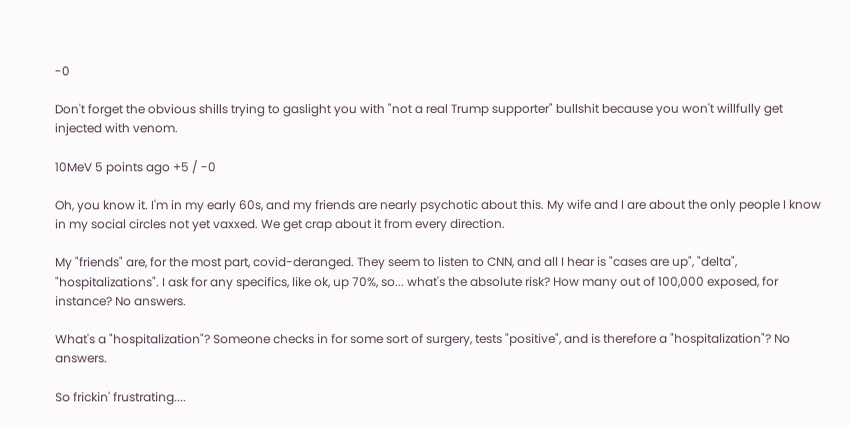-0

Don't forget the obvious shills trying to gaslight you with "not a real Trump supporter" bullshit because you won't willfully get injected with venom.

10MeV 5 points ago +5 / -0

Oh, you know it. I'm in my early 60s, and my friends are nearly psychotic about this. My wife and I are about the only people I know in my social circles not yet vaxxed. We get crap about it from every direction.

My "friends" are, for the most part, covid-deranged. They seem to listen to CNN, and all I hear is "cases are up", "delta", "hospitalizations". I ask for any specifics, like ok, up 70%, so... what's the absolute risk? How many out of 100,000 exposed, for instance? No answers.

What's a "hospitalization"? Someone checks in for some sort of surgery, tests "positive", and is therefore a "hospitalization"? No answers.

So frickin' frustrating....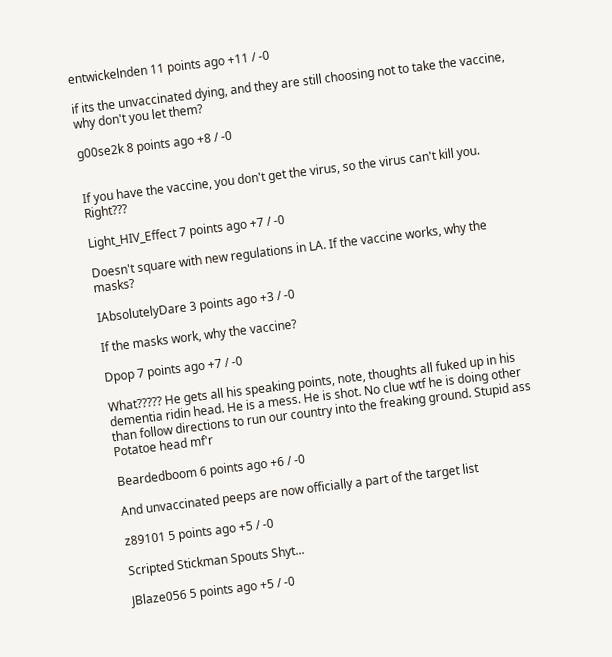entwickelnden 11 points ago +11 / -0

if its the unvaccinated dying, and they are still choosing not to take the vaccine, why don't you let them?

g00se2k 8 points ago +8 / -0


If you have the vaccine, you don't get the virus, so the virus can't kill you. Right???

Light_HIV_Effect 7 points ago +7 / -0

Doesn't square with new regulations in LA. If the vaccine works, why the masks?

IAbsolutelyDare 3 points ago +3 / -0

If the masks work, why the vaccine?

Dpop 7 points ago +7 / -0

What????? He gets all his speaking points, note, thoughts all fuked up in his dementia ridin head. He is a mess. He is shot. No clue wtf he is doing other than follow directions to run our country into the freaking ground. Stupid ass Potatoe head mf'r

Beardedboom 6 points ago +6 / -0

And unvaccinated peeps are now officially a part of the target list

z89101 5 points ago +5 / -0

Scripted Stickman Spouts Shyt...

JBlaze056 5 points ago +5 / -0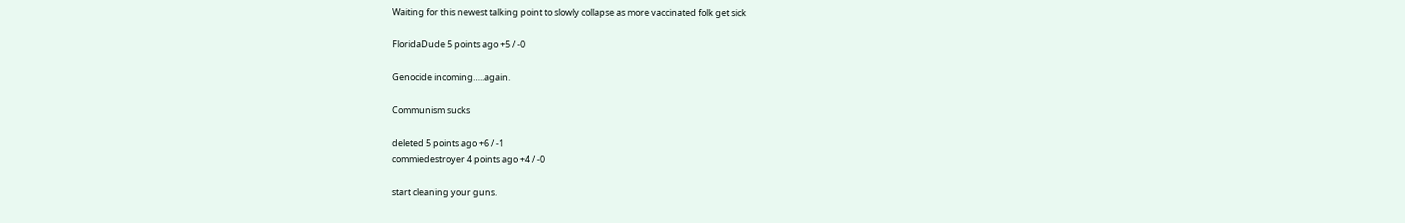Waiting for this newest talking point to slowly collapse as more vaccinated folk get sick

FloridaDude 5 points ago +5 / -0

Genocide incoming…..again.

Communism sucks

deleted 5 points ago +6 / -1
commiedestroyer 4 points ago +4 / -0

start cleaning your guns.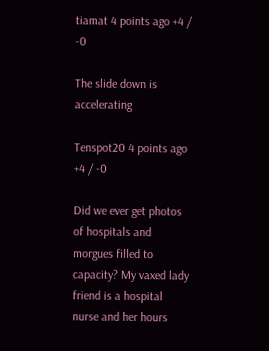tiamat 4 points ago +4 / -0

The slide down is accelerating

Tenspot20 4 points ago +4 / -0

Did we ever get photos of hospitals and morgues filled to capacity? My vaxed lady friend is a hospital nurse and her hours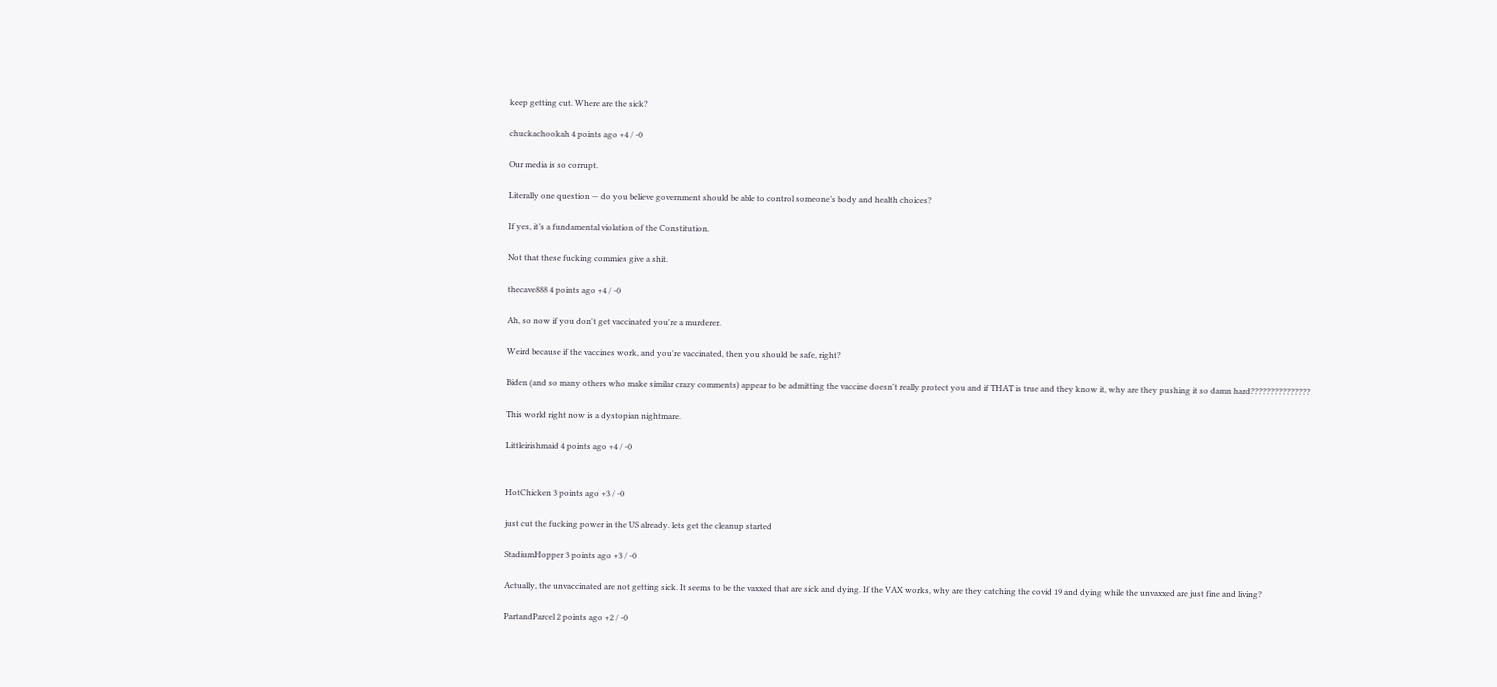keep getting cut. Where are the sick?

chuckachookah 4 points ago +4 / -0

Our media is so corrupt.

Literally one question — do you believe government should be able to control someone’s body and health choices?

If yes, it’s a fundamental violation of the Constitution.

Not that these fucking commies give a shit.

thecave888 4 points ago +4 / -0

Ah, so now if you don't get vaccinated you're a murderer.

Weird because if the vaccines work, and you're vaccinated, then you should be safe, right?

Biden (and so many others who make similar crazy comments) appear to be admitting the vaccine doesn't really protect you and if THAT is true and they know it, why are they pushing it so damn hard???????????????

This world right now is a dystopian nightmare.

Littleirishmaid 4 points ago +4 / -0


HotChicken 3 points ago +3 / -0

just cut the fucking power in the US already. lets get the cleanup started

StadiumHopper 3 points ago +3 / -0

Actually, the unvaccinated are not getting sick. It seems to be the vaxxed that are sick and dying. If the VAX works, why are they catching the covid 19 and dying while the unvaxxed are just fine and living?

PartandParcel 2 points ago +2 / -0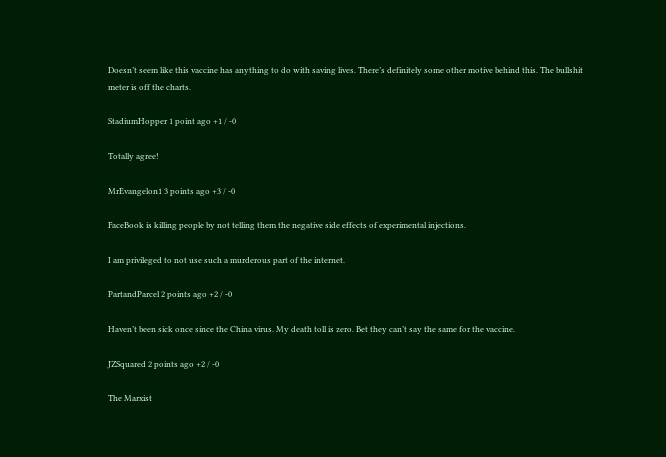Doesn’t seem like this vaccine has anything to do with saving lives. There’s definitely some other motive behind this. The bullshit meter is off the charts.

StadiumHopper 1 point ago +1 / -0

Totally agree!

MrEvangelon1 3 points ago +3 / -0

FaceBook is killing people by not telling them the negative side effects of experimental injections.

I am privileged to not use such a murderous part of the internet.

PartandParcel 2 points ago +2 / -0

Haven’t been sick once since the China virus. My death toll is zero. Bet they can’t say the same for the vaccine.

JZSquared 2 points ago +2 / -0

The Marxist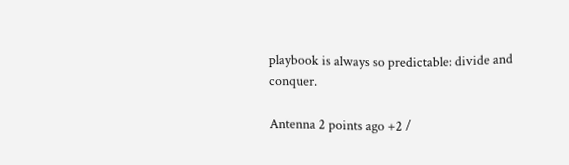playbook is always so predictable: divide and conquer.

Antenna 2 points ago +2 /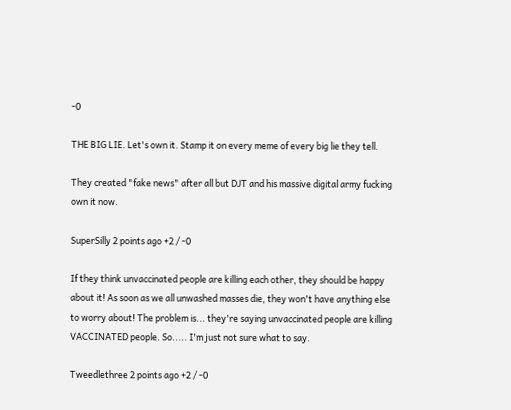-0

THE BIG LIE. Let's own it. Stamp it on every meme of every big lie they tell.

They created "fake news" after all but DJT and his massive digital army fucking own it now.

SuperSilly 2 points ago +2 / -0

If they think unvaccinated people are killing each other, they should be happy about it! As soon as we all unwashed masses die, they won't have anything else to worry about! The problem is... they're saying unvaccinated people are killing VACCINATED people. So..... I'm just not sure what to say.

Tweedlethree 2 points ago +2 / -0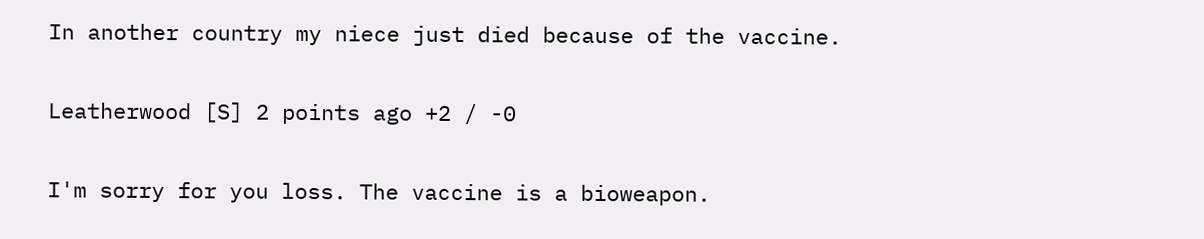In another country my niece just died because of the vaccine.

Leatherwood [S] 2 points ago +2 / -0

I'm sorry for you loss. The vaccine is a bioweapon.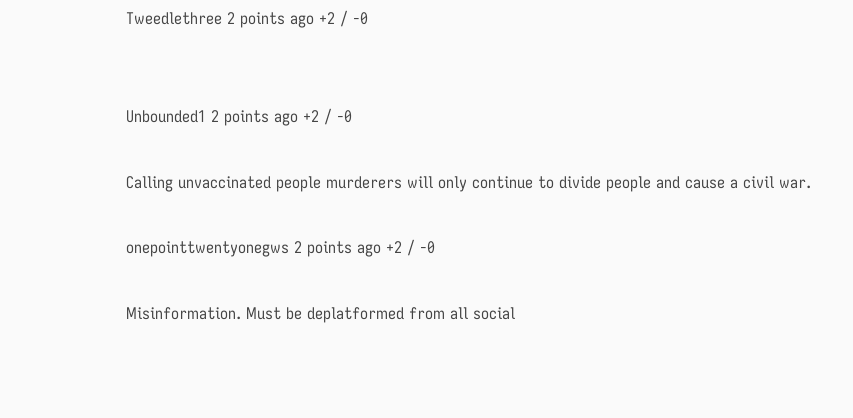Tweedlethree 2 points ago +2 / -0


Unbounded1 2 points ago +2 / -0

Calling unvaccinated people murderers will only continue to divide people and cause a civil war.

onepointtwentyonegws 2 points ago +2 / -0

Misinformation. Must be deplatformed from all social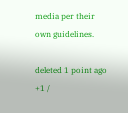media per their own guidelines.

deleted 1 point ago +1 /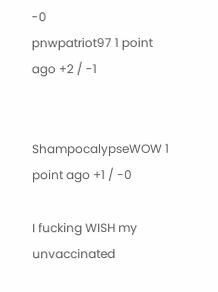-0
pnwpatriot97 1 point ago +2 / -1


ShampocalypseWOW 1 point ago +1 / -0

I fucking WISH my unvaccinated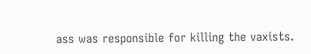ass was responsible for killing the vaxists.